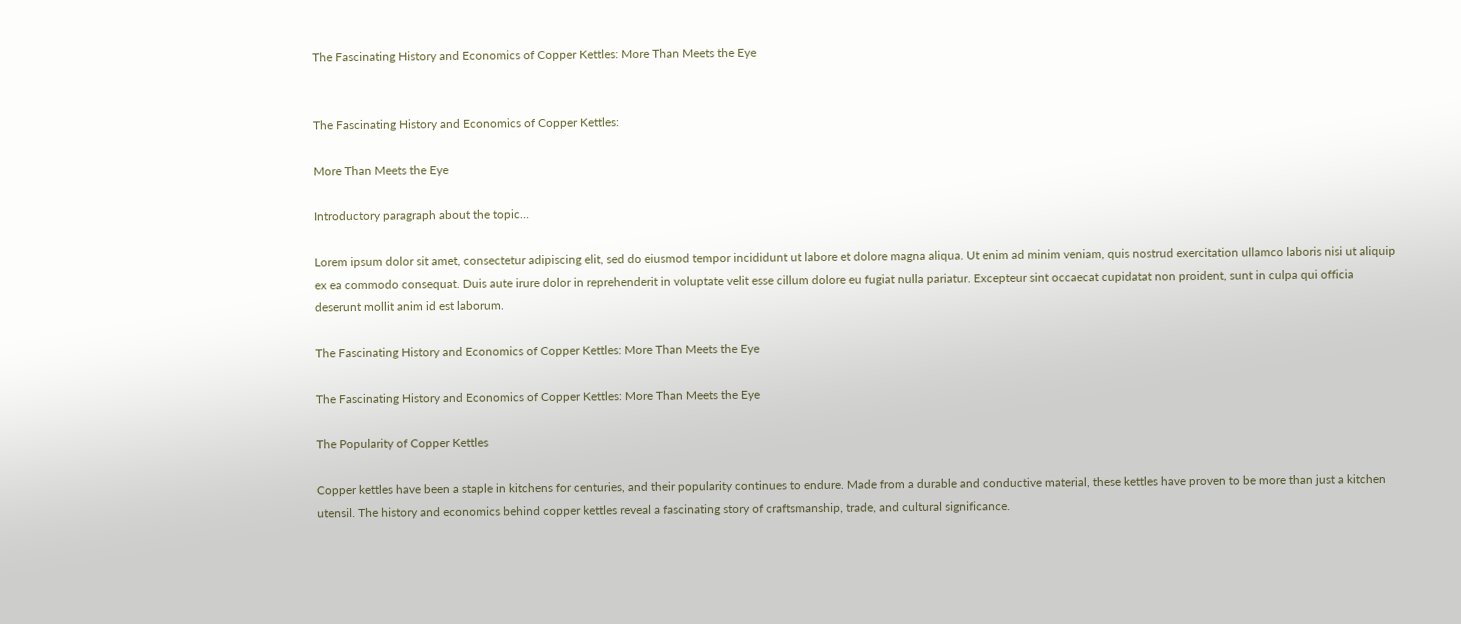The Fascinating History and Economics of Copper Kettles: More Than Meets the Eye


The Fascinating History and Economics of Copper Kettles:

More Than Meets the Eye

Introductory paragraph about the topic…

Lorem ipsum dolor sit amet, consectetur adipiscing elit, sed do eiusmod tempor incididunt ut labore et dolore magna aliqua. Ut enim ad minim veniam, quis nostrud exercitation ullamco laboris nisi ut aliquip ex ea commodo consequat. Duis aute irure dolor in reprehenderit in voluptate velit esse cillum dolore eu fugiat nulla pariatur. Excepteur sint occaecat cupidatat non proident, sunt in culpa qui officia deserunt mollit anim id est laborum.

The Fascinating History and Economics of Copper Kettles: More Than Meets the Eye

The Fascinating History and Economics of Copper Kettles: More Than Meets the Eye

The Popularity of Copper Kettles

Copper kettles have been a staple in kitchens for centuries, and their popularity continues to endure. Made from a durable and conductive material, these kettles have proven to be more than just a kitchen utensil. The history and economics behind copper kettles reveal a fascinating story of craftsmanship, trade, and cultural significance.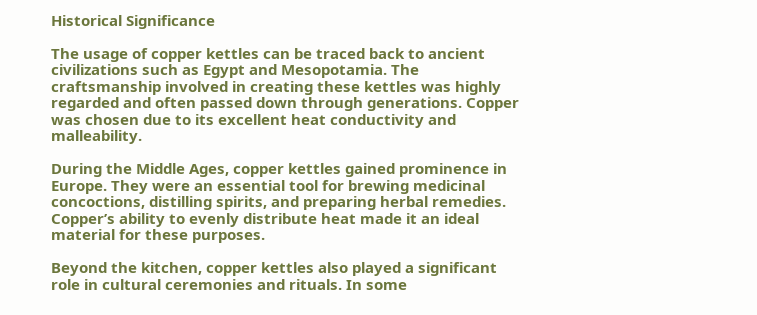Historical Significance

The usage of copper kettles can be traced back to ancient civilizations such as Egypt and Mesopotamia. The craftsmanship involved in creating these kettles was highly regarded and often passed down through generations. Copper was chosen due to its excellent heat conductivity and malleability.

During the Middle Ages, copper kettles gained prominence in Europe. They were an essential tool for brewing medicinal concoctions, distilling spirits, and preparing herbal remedies. Copper’s ability to evenly distribute heat made it an ideal material for these purposes.

Beyond the kitchen, copper kettles also played a significant role in cultural ceremonies and rituals. In some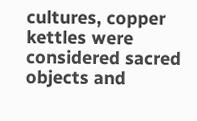cultures, copper kettles were considered sacred objects and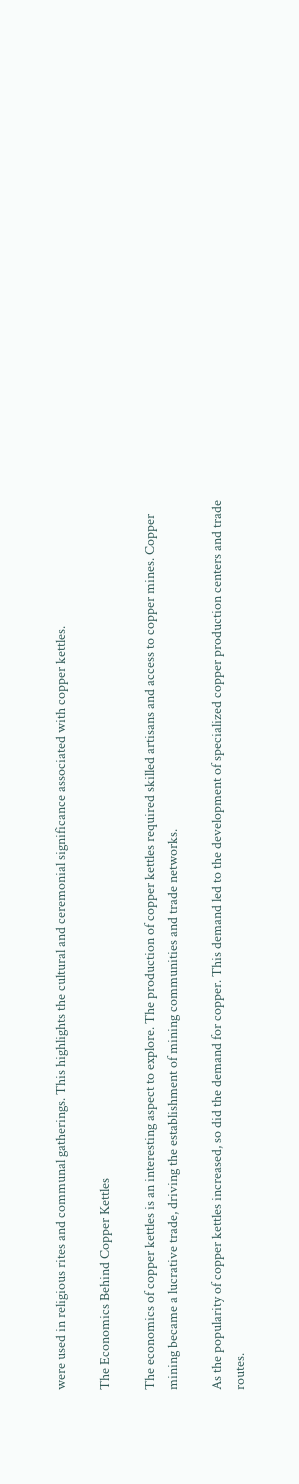were used in religious rites and communal gatherings. This highlights the cultural and ceremonial significance associated with copper kettles.

The Economics Behind Copper Kettles

The economics of copper kettles is an interesting aspect to explore. The production of copper kettles required skilled artisans and access to copper mines. Copper mining became a lucrative trade, driving the establishment of mining communities and trade networks.

As the popularity of copper kettles increased, so did the demand for copper. This demand led to the development of specialized copper production centers and trade routes.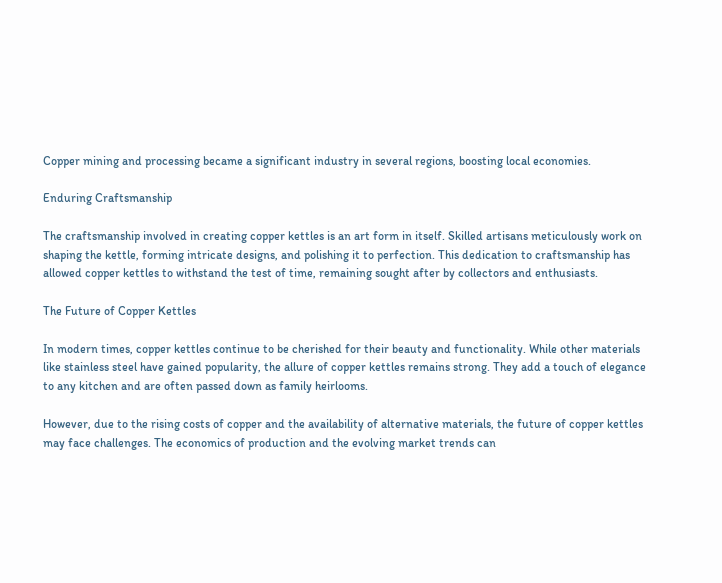Copper mining and processing became a significant industry in several regions, boosting local economies.

Enduring Craftsmanship

The craftsmanship involved in creating copper kettles is an art form in itself. Skilled artisans meticulously work on shaping the kettle, forming intricate designs, and polishing it to perfection. This dedication to craftsmanship has allowed copper kettles to withstand the test of time, remaining sought after by collectors and enthusiasts.

The Future of Copper Kettles

In modern times, copper kettles continue to be cherished for their beauty and functionality. While other materials like stainless steel have gained popularity, the allure of copper kettles remains strong. They add a touch of elegance to any kitchen and are often passed down as family heirlooms.

However, due to the rising costs of copper and the availability of alternative materials, the future of copper kettles may face challenges. The economics of production and the evolving market trends can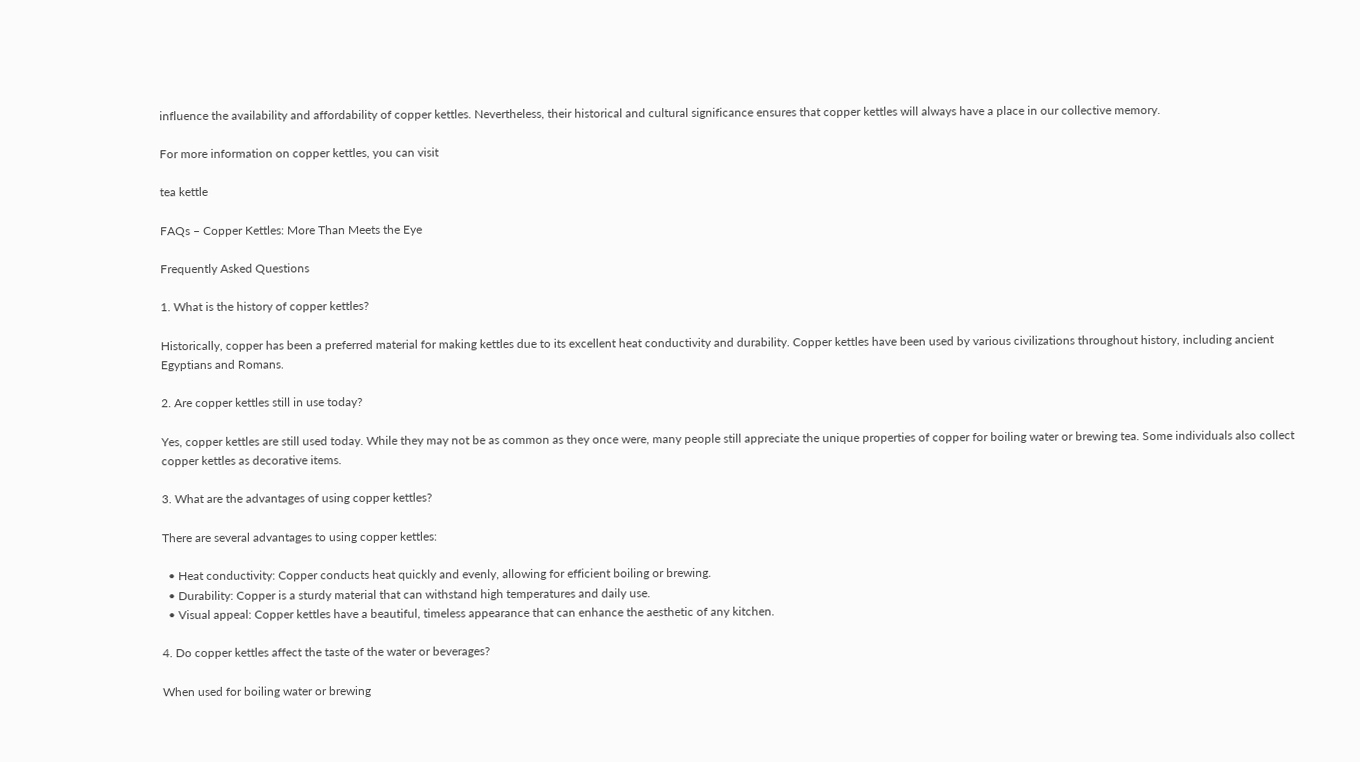influence the availability and affordability of copper kettles. Nevertheless, their historical and cultural significance ensures that copper kettles will always have a place in our collective memory.

For more information on copper kettles, you can visit

tea kettle

FAQs – Copper Kettles: More Than Meets the Eye

Frequently Asked Questions

1. What is the history of copper kettles?

Historically, copper has been a preferred material for making kettles due to its excellent heat conductivity and durability. Copper kettles have been used by various civilizations throughout history, including ancient Egyptians and Romans.

2. Are copper kettles still in use today?

Yes, copper kettles are still used today. While they may not be as common as they once were, many people still appreciate the unique properties of copper for boiling water or brewing tea. Some individuals also collect copper kettles as decorative items.

3. What are the advantages of using copper kettles?

There are several advantages to using copper kettles:

  • Heat conductivity: Copper conducts heat quickly and evenly, allowing for efficient boiling or brewing.
  • Durability: Copper is a sturdy material that can withstand high temperatures and daily use.
  • Visual appeal: Copper kettles have a beautiful, timeless appearance that can enhance the aesthetic of any kitchen.

4. Do copper kettles affect the taste of the water or beverages?

When used for boiling water or brewing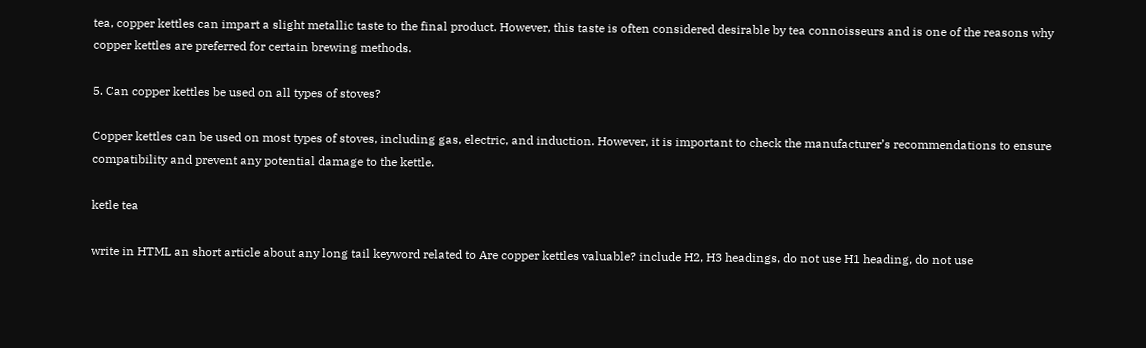tea, copper kettles can impart a slight metallic taste to the final product. However, this taste is often considered desirable by tea connoisseurs and is one of the reasons why copper kettles are preferred for certain brewing methods.

5. Can copper kettles be used on all types of stoves?

Copper kettles can be used on most types of stoves, including gas, electric, and induction. However, it is important to check the manufacturer’s recommendations to ensure compatibility and prevent any potential damage to the kettle.

ketle tea

write in HTML an short article about any long tail keyword related to Are copper kettles valuable? include H2, H3 headings, do not use H1 heading, do not use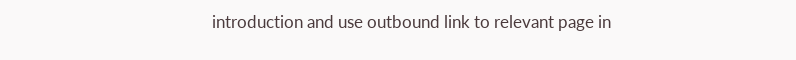introduction and use outbound link to relevant page in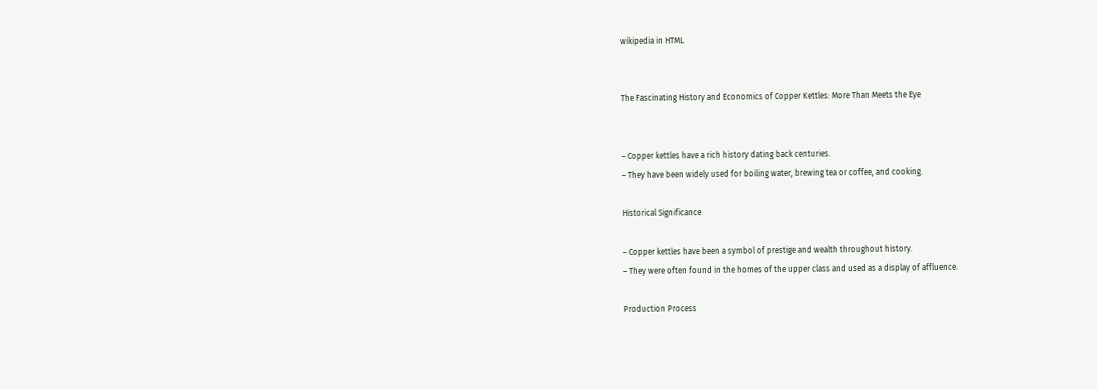wikipedia in HTML


The Fascinating History and Economics of Copper Kettles: More Than Meets the Eye


– Copper kettles have a rich history dating back centuries.
– They have been widely used for boiling water, brewing tea or coffee, and cooking.

Historical Significance

– Copper kettles have been a symbol of prestige and wealth throughout history.
– They were often found in the homes of the upper class and used as a display of affluence.

Production Process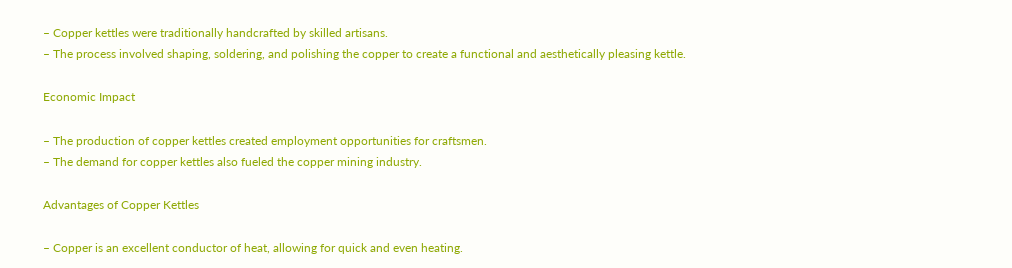– Copper kettles were traditionally handcrafted by skilled artisans.
– The process involved shaping, soldering, and polishing the copper to create a functional and aesthetically pleasing kettle.

Economic Impact

– The production of copper kettles created employment opportunities for craftsmen.
– The demand for copper kettles also fueled the copper mining industry.

Advantages of Copper Kettles

– Copper is an excellent conductor of heat, allowing for quick and even heating.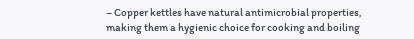– Copper kettles have natural antimicrobial properties, making them a hygienic choice for cooking and boiling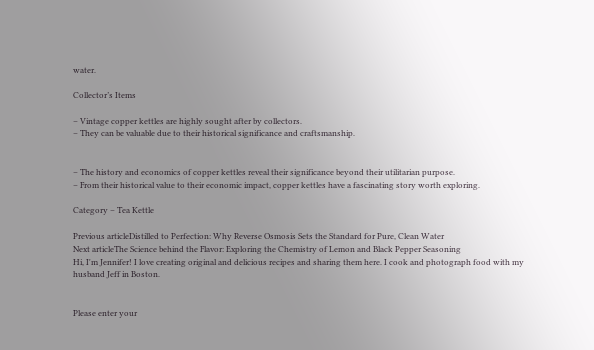water.

Collector’s Items

– Vintage copper kettles are highly sought after by collectors.
– They can be valuable due to their historical significance and craftsmanship.


– The history and economics of copper kettles reveal their significance beyond their utilitarian purpose.
– From their historical value to their economic impact, copper kettles have a fascinating story worth exploring.

Category – Tea Kettle

Previous articleDistilled to Perfection: Why Reverse Osmosis Sets the Standard for Pure, Clean Water
Next articleThe Science behind the Flavor: Exploring the Chemistry of Lemon and Black Pepper Seasoning
Hi, I'm Jennifer! I love creating original and delicious recipes and sharing them here. I cook and photograph food with my husband Jeff in Boston.


Please enter your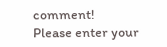comment!
Please enter your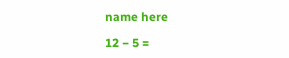name here

12 − 5 =